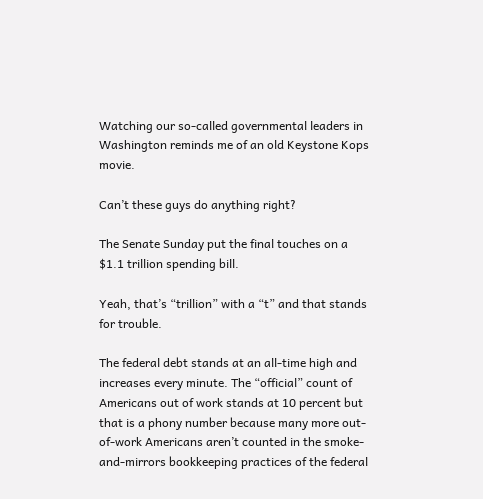Watching our so-called governmental leaders in Washington reminds me of an old Keystone Kops movie.

Can’t these guys do anything right?

The Senate Sunday put the final touches on a $1.1 trillion spending bill.

Yeah, that’s “trillion” with a “t” and that stands for trouble.

The federal debt stands at an all-time high and increases every minute. The “official” count of Americans out of work stands at 10 percent but that is a phony number because many more out-of-work Americans aren’t counted in the smoke-and-mirrors bookkeeping practices of the federal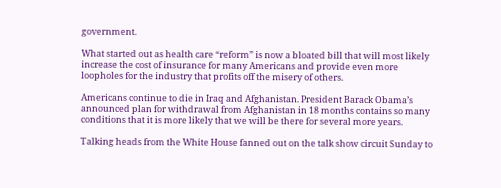government.

What started out as health care “reform” is now a bloated bill that will most likely increase the cost of insurance for many Americans and provide even more loopholes for the industry that profits off the misery of others.

Americans continue to die in Iraq and Afghanistan. President Barack Obama’s announced plan for withdrawal from Afghanistan in 18 months contains so many conditions that it is more likely that we will be there for several more years.

Talking heads from the White House fanned out on the talk show circuit Sunday to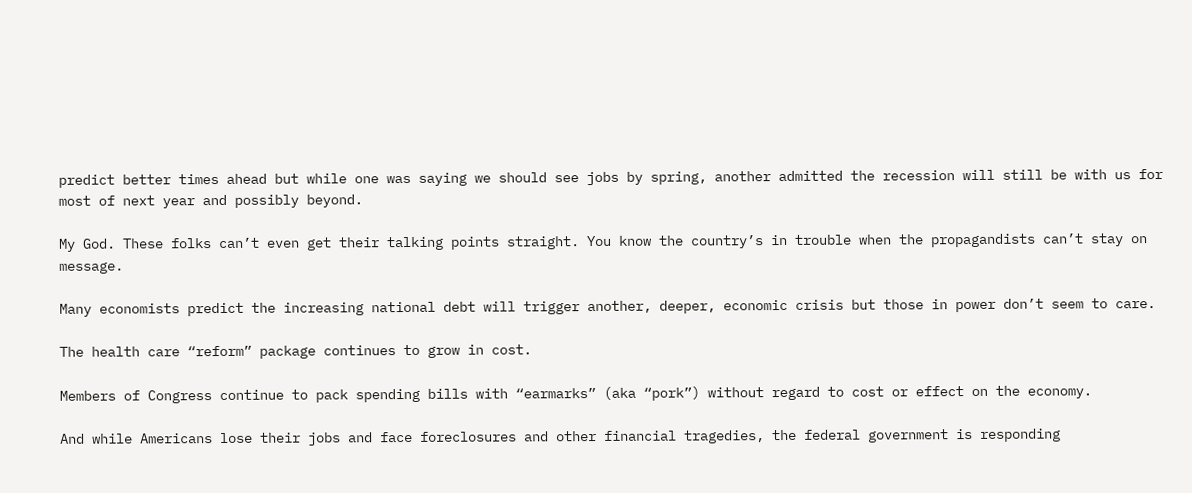predict better times ahead but while one was saying we should see jobs by spring, another admitted the recession will still be with us for most of next year and possibly beyond.

My God. These folks can’t even get their talking points straight. You know the country’s in trouble when the propagandists can’t stay on message.

Many economists predict the increasing national debt will trigger another, deeper, economic crisis but those in power don’t seem to care.

The health care “reform” package continues to grow in cost.

Members of Congress continue to pack spending bills with “earmarks” (aka “pork”) without regard to cost or effect on the economy.

And while Americans lose their jobs and face foreclosures and other financial tragedies, the federal government is responding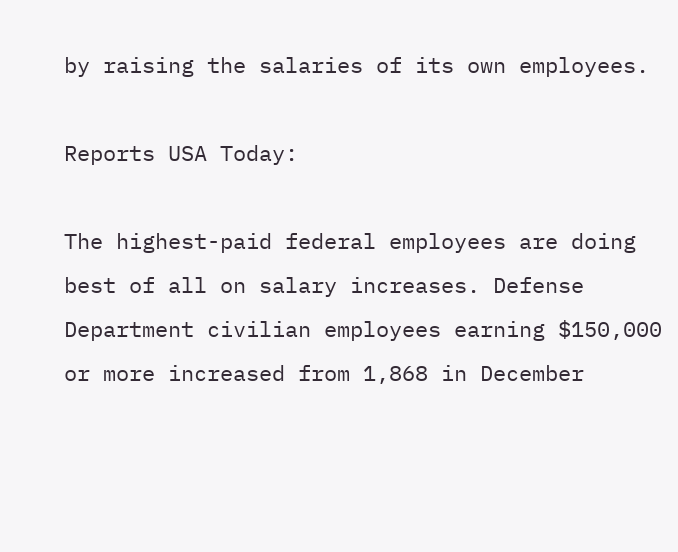by raising the salaries of its own employees.

Reports USA Today:

The highest-paid federal employees are doing best of all on salary increases. Defense Department civilian employees earning $150,000 or more increased from 1,868 in December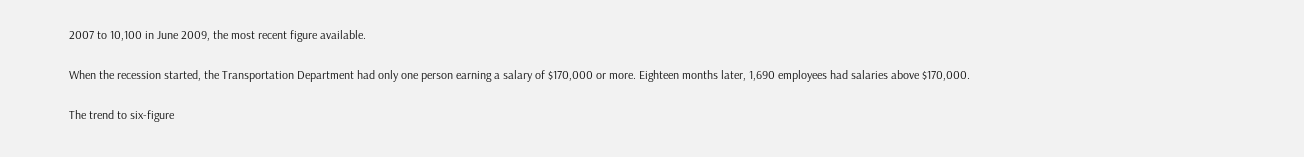2007 to 10,100 in June 2009, the most recent figure available.

When the recession started, the Transportation Department had only one person earning a salary of $170,000 or more. Eighteen months later, 1,690 employees had salaries above $170,000.

The trend to six-figure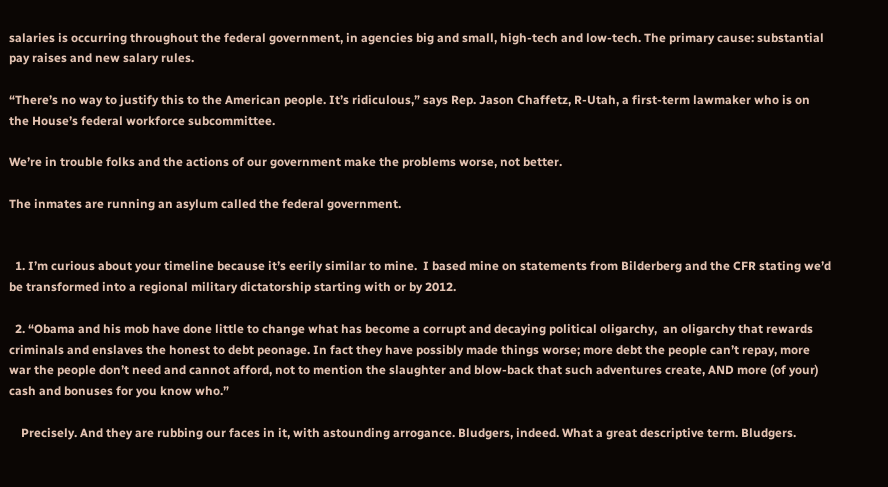salaries is occurring throughout the federal government, in agencies big and small, high-tech and low-tech. The primary cause: substantial pay raises and new salary rules.

“There’s no way to justify this to the American people. It’s ridiculous,” says Rep. Jason Chaffetz, R-Utah, a first-term lawmaker who is on the House’s federal workforce subcommittee.

We’re in trouble folks and the actions of our government make the problems worse, not better.

The inmates are running an asylum called the federal government.


  1. I’m curious about your timeline because it’s eerily similar to mine.  I based mine on statements from Bilderberg and the CFR stating we’d be transformed into a regional military dictatorship starting with or by 2012.

  2. “Obama and his mob have done little to change what has become a corrupt and decaying political oligarchy,  an oligarchy that rewards criminals and enslaves the honest to debt peonage. In fact they have possibly made things worse; more debt the people can’t repay, more war the people don’t need and cannot afford, not to mention the slaughter and blow-back that such adventures create, AND more (of your) cash and bonuses for you know who.”

    Precisely. And they are rubbing our faces in it, with astounding arrogance. Bludgers, indeed. What a great descriptive term. Bludgers.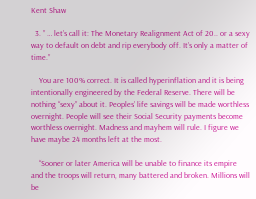Kent Shaw

  3. ” … let’s call it: The Monetary Realignment Act of 20.. or a sexy way to default on debt and rip everybody off. It’s only a matter of time.”

    You are 100% correct. It is called hyperinflation and it is being intentionally engineered by the Federal Reserve. There will be nothing “sexy” about it. Peoples’ life savings will be made worthless overnight. People will see their Social Security payments become worthless overnight. Madness and mayhem will rule. I figure we have maybe 24 months left at the most.

    “Sooner or later America will be unable to finance its empire and the troops will return, many battered and broken. Millions will be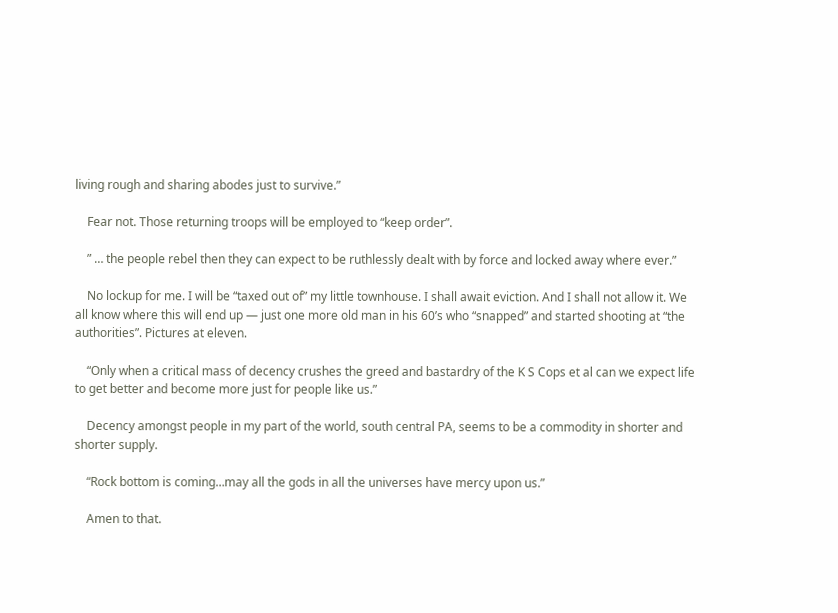living rough and sharing abodes just to survive.”

    Fear not. Those returning troops will be employed to “keep order”.

    ” … the people rebel then they can expect to be ruthlessly dealt with by force and locked away where ever.”

    No lockup for me. I will be “taxed out of” my little townhouse. I shall await eviction. And I shall not allow it. We all know where this will end up — just one more old man in his 60’s who “snapped” and started shooting at “the authorities”. Pictures at eleven.

    “Only when a critical mass of decency crushes the greed and bastardry of the K S Cops et al can we expect life to get better and become more just for people like us.”

    Decency amongst people in my part of the world, south central PA, seems to be a commodity in shorter and shorter supply.

    “Rock bottom is coming…may all the gods in all the universes have mercy upon us.”

    Amen to that.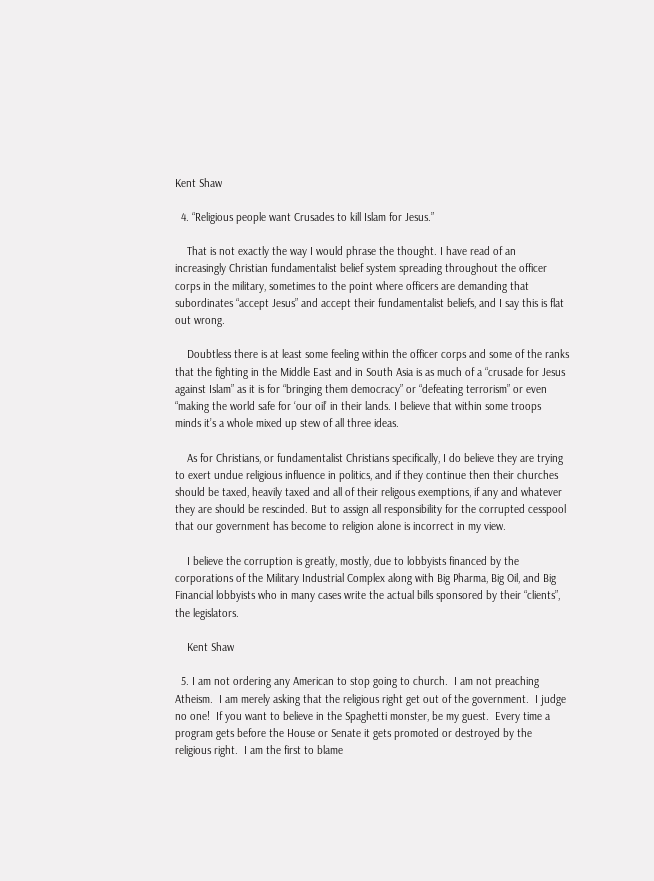Kent Shaw

  4. “Religious people want Crusades to kill Islam for Jesus.”

    That is not exactly the way I would phrase the thought. I have read of an increasingly Christian fundamentalist belief system spreading throughout the officer corps in the military, sometimes to the point where officers are demanding that subordinates “accept Jesus” and accept their fundamentalist beliefs, and I say this is flat out wrong.

    Doubtless there is at least some feeling within the officer corps and some of the ranks that the fighting in the Middle East and in South Asia is as much of a “crusade for Jesus against Islam” as it is for “bringing them democracy” or “defeating terrorism” or even “making the world safe for ‘our oil’ in their lands. I believe that within some troops minds it’s a whole mixed up stew of all three ideas.

    As for Christians, or fundamentalist Christians specifically, I do believe they are trying to exert undue religious influence in politics, and if they continue then their churches should be taxed, heavily taxed and all of their religous exemptions, if any and whatever they are should be rescinded. But to assign all responsibility for the corrupted cesspool that our government has become to religion alone is incorrect in my view.

    I believe the corruption is greatly, mostly, due to lobbyists financed by the corporations of the Military Industrial Complex along with Big Pharma, Big Oil, and Big Financial lobbyists who in many cases write the actual bills sponsored by their “clients”, the legislators.

    Kent Shaw

  5. I am not ordering any American to stop going to church.  I am not preaching Atheism.  I am merely asking that the religious right get out of the government.  I judge no one!  If you want to believe in the Spaghetti monster, be my guest.  Every time a program gets before the House or Senate it gets promoted or destroyed by the religious right.  I am the first to blame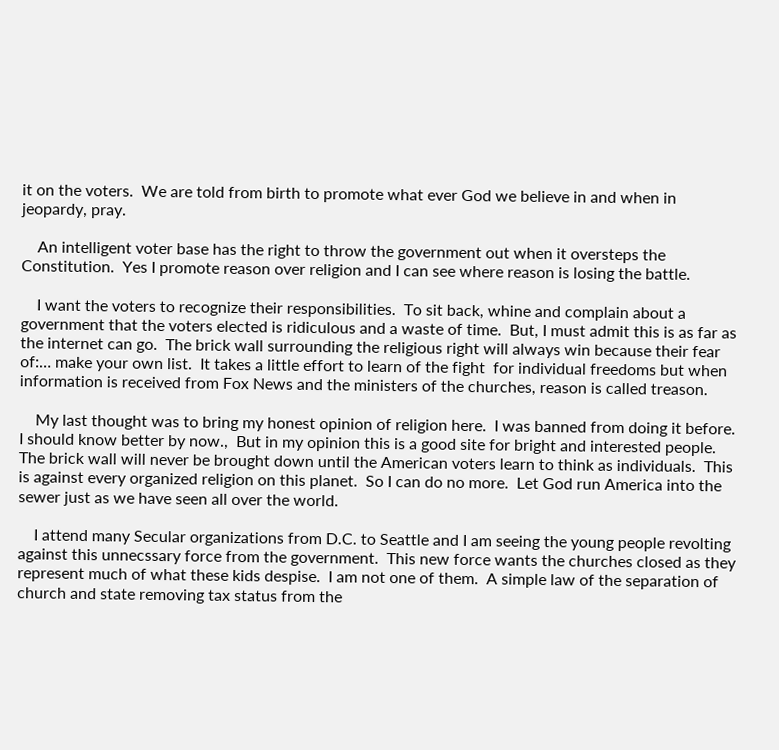it on the voters.  We are told from birth to promote what ever God we believe in and when in jeopardy, pray.

    An intelligent voter base has the right to throw the government out when it oversteps the Constitution.  Yes I promote reason over religion and I can see where reason is losing the battle.

    I want the voters to recognize their responsibilities.  To sit back, whine and complain about a government that the voters elected is ridiculous and a waste of time.  But, I must admit this is as far as the internet can go.  The brick wall surrounding the religious right will always win because their fear of:… make your own list.  It takes a little effort to learn of the fight  for individual freedoms but when information is received from Fox News and the ministers of the churches, reason is called treason.

    My last thought was to bring my honest opinion of religion here.  I was banned from doing it before.  I should know better by now.,  But in my opinion this is a good site for bright and interested people.  The brick wall will never be brought down until the American voters learn to think as individuals.  This is against every organized religion on this planet.  So I can do no more.  Let God run America into the sewer just as we have seen all over the world.

    I attend many Secular organizations from D.C. to Seattle and I am seeing the young people revolting against this unnecssary force from the government.  This new force wants the churches closed as they represent much of what these kids despise.  I am not one of them.  A simple law of the separation of church and state removing tax status from the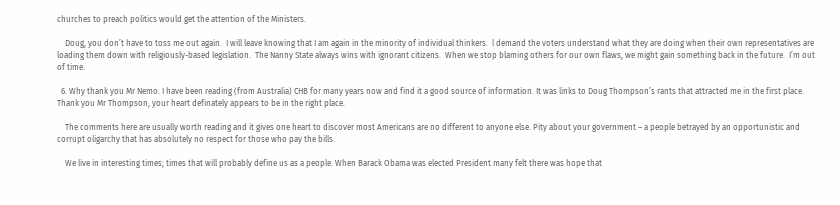churches to preach politics would get the attention of the Ministers.

    Doug, you don’t have to toss me out again.  I will leave knowing that I am again in the minority of individual thinkers.  l demand the voters understand what they are doing when their own representatives are loading them down with religiously-based legislation.  The Nanny State always wins with ignorant citizens.  When we stop blaming others for our own flaws, we might gain something back in the future.  I’m out of time.

  6. Why thank you Mr Nemo. I have been reading (from Australia) CHB for many years now and find it a good source of information. It was links to Doug Thompson’s rants that attracted me in the first place. Thank you Mr Thompson, your heart definately appears to be in the right place.

    The comments here are usually worth reading and it gives one heart to discover most Americans are no different to anyone else. Pity about your government – a people betrayed by an opportunistic and corrupt oligarchy that has absolutely no respect for those who pay the bills.

    We live in interesting times; times that will probably define us as a people. When Barack Obama was elected President many felt there was hope that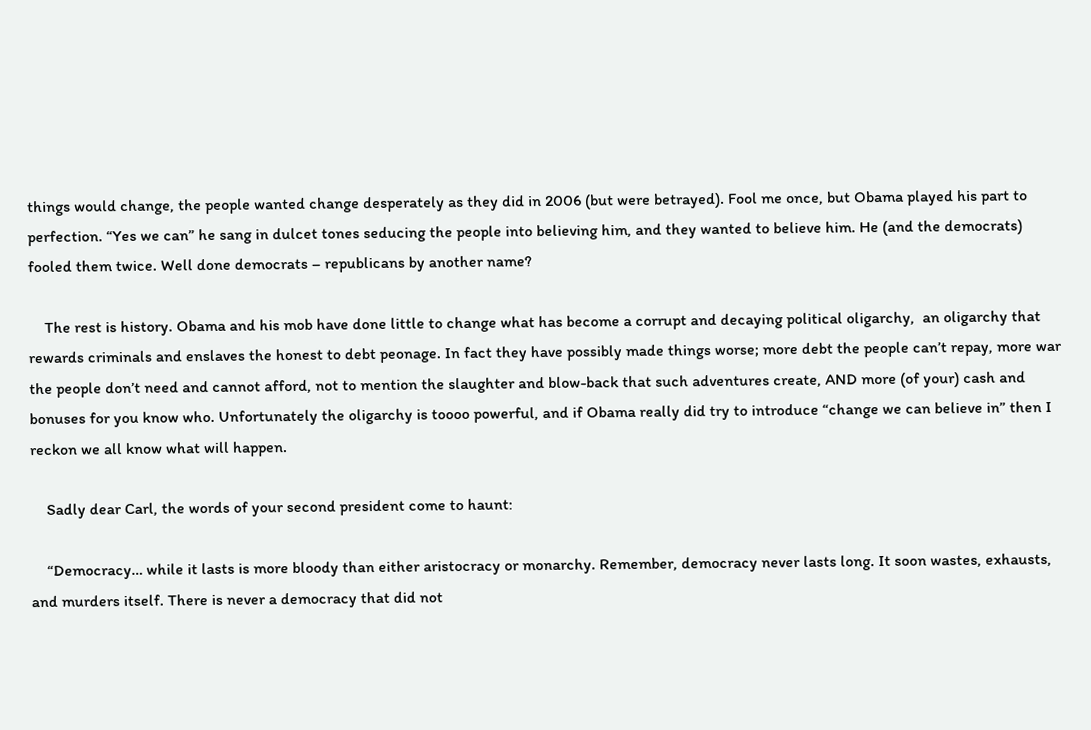things would change, the people wanted change desperately as they did in 2006 (but were betrayed). Fool me once, but Obama played his part to perfection. “Yes we can” he sang in dulcet tones seducing the people into believing him, and they wanted to believe him. He (and the democrats) fooled them twice. Well done democrats – republicans by another name?

    The rest is history. Obama and his mob have done little to change what has become a corrupt and decaying political oligarchy,  an oligarchy that rewards criminals and enslaves the honest to debt peonage. In fact they have possibly made things worse; more debt the people can’t repay, more war the people don’t need and cannot afford, not to mention the slaughter and blow-back that such adventures create, AND more (of your) cash and bonuses for you know who. Unfortunately the oligarchy is toooo powerful, and if Obama really did try to introduce “change we can believe in” then I reckon we all know what will happen.

    Sadly dear Carl, the words of your second president come to haunt:

    “Democracy… while it lasts is more bloody than either aristocracy or monarchy. Remember, democracy never lasts long. It soon wastes, exhausts, and murders itself. There is never a democracy that did not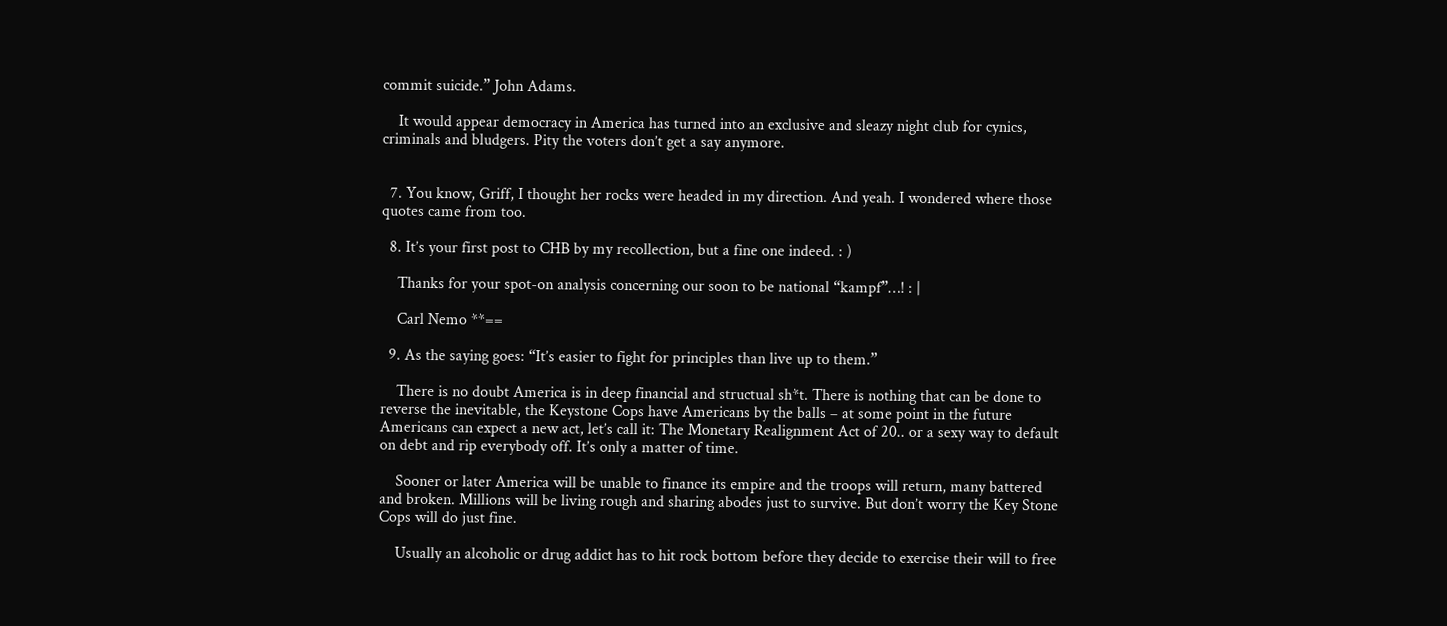commit suicide.” John Adams.

    It would appear democracy in America has turned into an exclusive and sleazy night club for cynics, criminals and bludgers. Pity the voters don’t get a say anymore.


  7. You know, Griff, I thought her rocks were headed in my direction. And yeah. I wondered where those quotes came from too.

  8. It’s your first post to CHB by my recollection, but a fine one indeed. : )

    Thanks for your spot-on analysis concerning our soon to be national “kampf”…! : |

    Carl Nemo **==

  9. As the saying goes: “It’s easier to fight for principles than live up to them.”

    There is no doubt America is in deep financial and structual sh*t. There is nothing that can be done to reverse the inevitable, the Keystone Cops have Americans by the balls – at some point in the future Americans can expect a new act, let’s call it: The Monetary Realignment Act of 20.. or a sexy way to default on debt and rip everybody off. It’s only a matter of time.

    Sooner or later America will be unable to finance its empire and the troops will return, many battered and broken. Millions will be living rough and sharing abodes just to survive. But don’t worry the Key Stone Cops will do just fine.

    Usually an alcoholic or drug addict has to hit rock bottom before they decide to exercise their will to free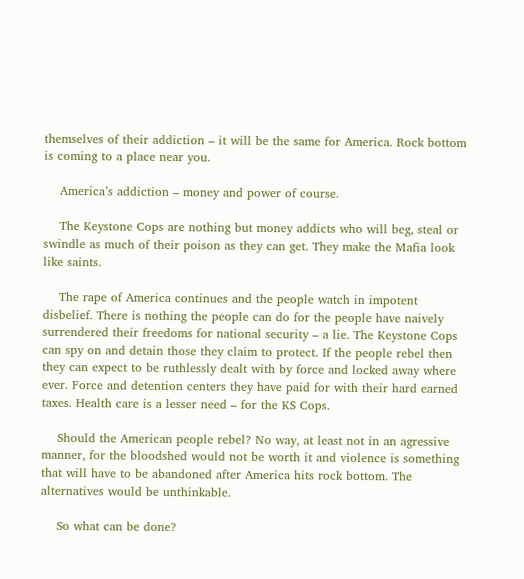themselves of their addiction – it will be the same for America. Rock bottom is coming to a place near you.

    America’s addiction – money and power of course.

    The Keystone Cops are nothing but money addicts who will beg, steal or swindle as much of their poison as they can get. They make the Mafia look like saints.

    The rape of America continues and the people watch in impotent disbelief. There is nothing the people can do for the people have naively surrendered their freedoms for national security – a lie. The Keystone Cops can spy on and detain those they claim to protect. If the people rebel then they can expect to be ruthlessly dealt with by force and locked away where ever. Force and detention centers they have paid for with their hard earned taxes. Health care is a lesser need – for the KS Cops.

    Should the American people rebel? No way, at least not in an agressive manner, for the bloodshed would not be worth it and violence is something that will have to be abandoned after America hits rock bottom. The alternatives would be unthinkable.

    So what can be done?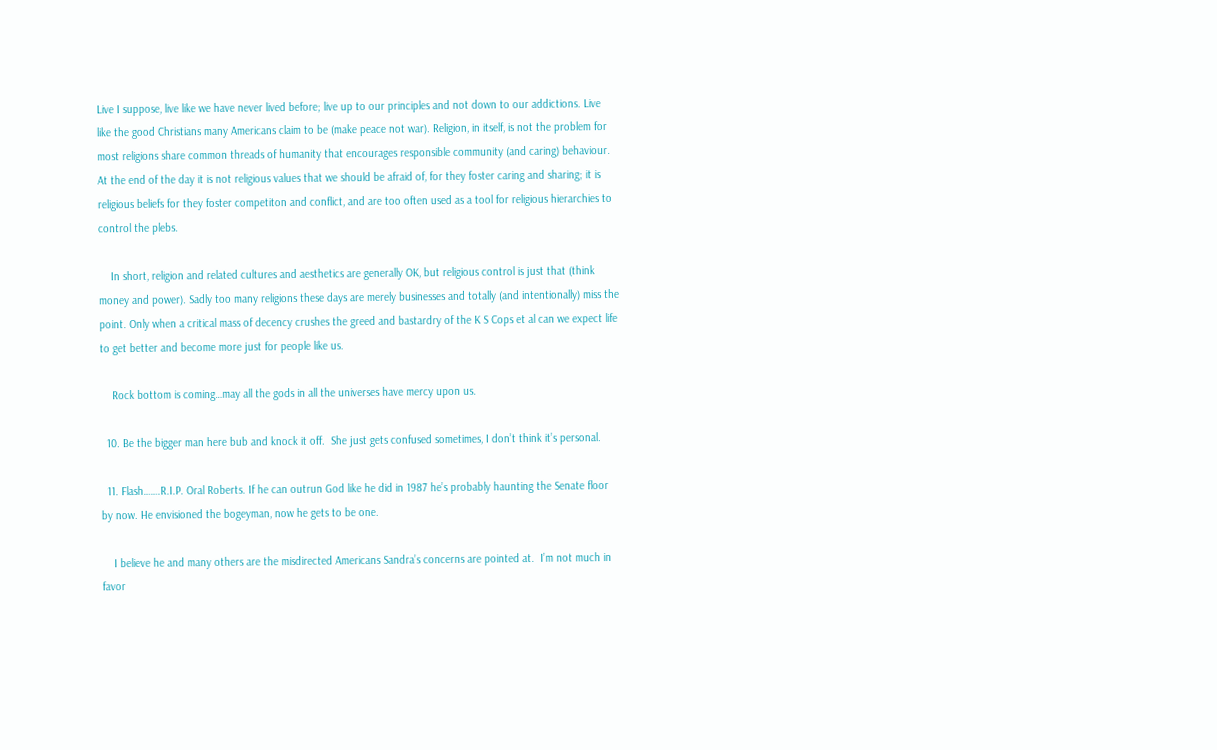Live I suppose, live like we have never lived before; live up to our principles and not down to our addictions. Live like the good Christians many Americans claim to be (make peace not war). Religion, in itself, is not the problem for most religions share common threads of humanity that encourages responsible community (and caring) behaviour. At the end of the day it is not religious values that we should be afraid of, for they foster caring and sharing; it is religious beliefs for they foster competiton and conflict, and are too often used as a tool for religious hierarchies to control the plebs.

    In short, religion and related cultures and aesthetics are generally OK, but religious control is just that (think money and power). Sadly too many religions these days are merely businesses and totally (and intentionally) miss the point. Only when a critical mass of decency crushes the greed and bastardry of the K S Cops et al can we expect life to get better and become more just for people like us.

    Rock bottom is coming…may all the gods in all the universes have mercy upon us.

  10. Be the bigger man here bub and knock it off.  She just gets confused sometimes, I don’t think it’s personal.

  11. Flash…….R.I.P. Oral Roberts. If he can outrun God like he did in 1987 he’s probably haunting the Senate floor by now. He envisioned the bogeyman, now he gets to be one.

    I believe he and many others are the misdirected Americans Sandra’s concerns are pointed at.  I’m not much in favor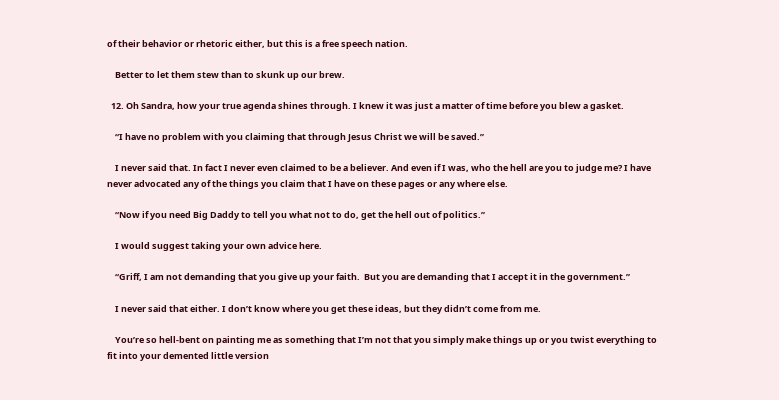of their behavior or rhetoric either, but this is a free speech nation.

    Better to let them stew than to skunk up our brew.

  12. Oh Sandra, how your true agenda shines through. I knew it was just a matter of time before you blew a gasket.

    “I have no problem with you claiming that through Jesus Christ we will be saved.”

    I never said that. In fact I never even claimed to be a believer. And even if I was, who the hell are you to judge me? I have never advocated any of the things you claim that I have on these pages or any where else.

    “Now if you need Big Daddy to tell you what not to do, get the hell out of politics.”

    I would suggest taking your own advice here.

    “Griff, I am not demanding that you give up your faith.  But you are demanding that I accept it in the government.”

    I never said that either. I don’t know where you get these ideas, but they didn’t come from me.

    You’re so hell-bent on painting me as something that I’m not that you simply make things up or you twist everything to fit into your demented little version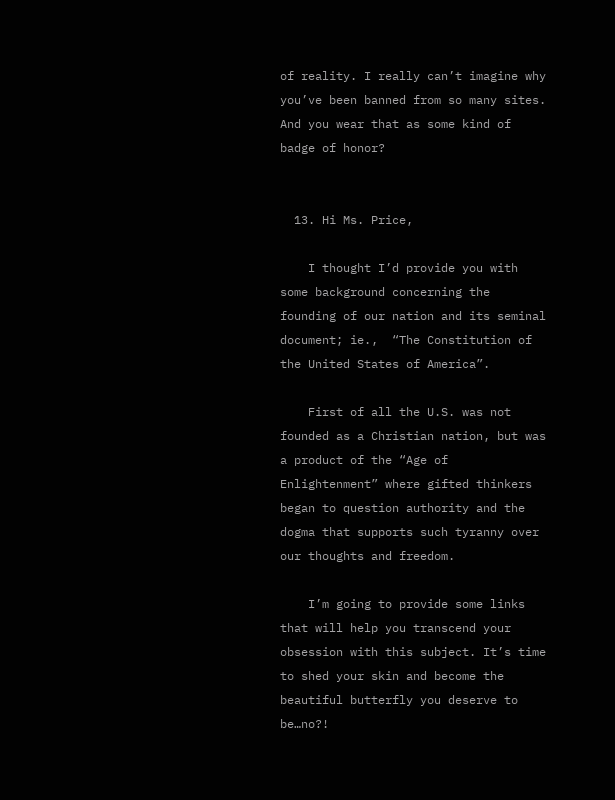of reality. I really can’t imagine why you’ve been banned from so many sites. And you wear that as some kind of badge of honor?


  13. Hi Ms. Price,

    I thought I’d provide you with some background concerning the founding of our nation and its seminal document; ie.,  “The Constitution of the United States of America”.

    First of all the U.S. was not founded as a Christian nation, but was a product of the “Age of Enlightenment” where gifted thinkers began to question authority and the dogma that supports such tyranny over our thoughts and freedom.

    I’m going to provide some links that will help you transcend your obsession with this subject. It’s time to shed your skin and become the beautiful butterfly you deserve to be…no?!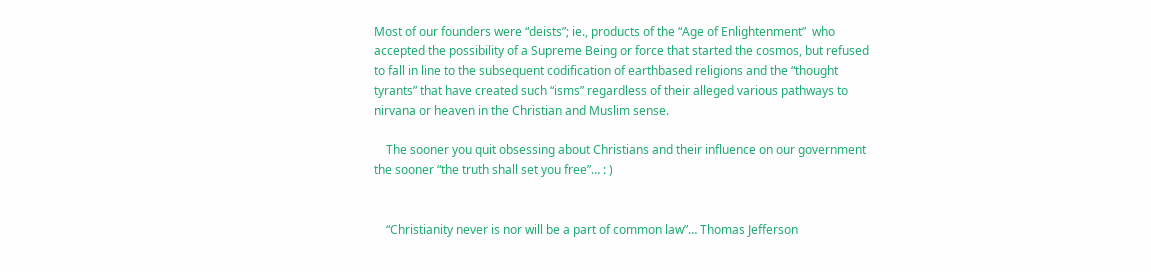Most of our founders were “deists”; ie., products of the “Age of Enlightenment”  who accepted the possibility of a Supreme Being or force that started the cosmos, but refused to fall in line to the subsequent codification of earthbased religions and the “thought tyrants” that have created such “isms” regardless of their alleged various pathways to nirvana or heaven in the Christian and Muslim sense.

    The sooner you quit obsessing about Christians and their influence on our government the sooner “the truth shall set you free”… : )


    “Christianity never is nor will be a part of common law”… Thomas Jefferson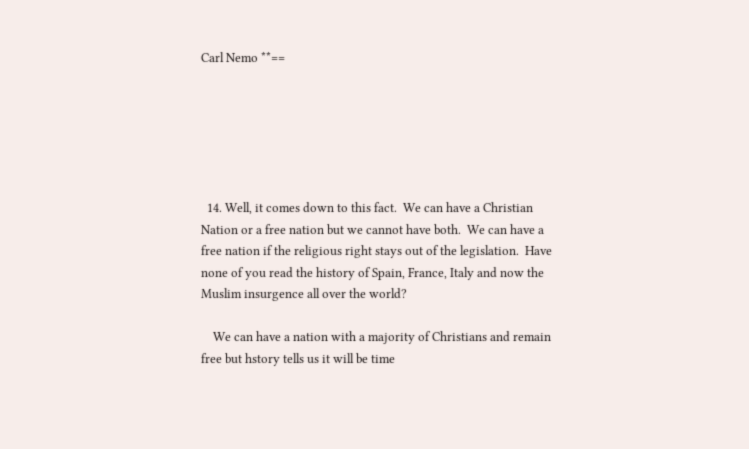Carl Nemo **==






  14. Well, it comes down to this fact.  We can have a Christian Nation or a free nation but we cannot have both.  We can have a free nation if the religious right stays out of the legislation.  Have none of you read the history of Spain, France, Italy and now the Muslim insurgence all over the world?

    We can have a nation with a majority of Christians and remain free but hstory tells us it will be time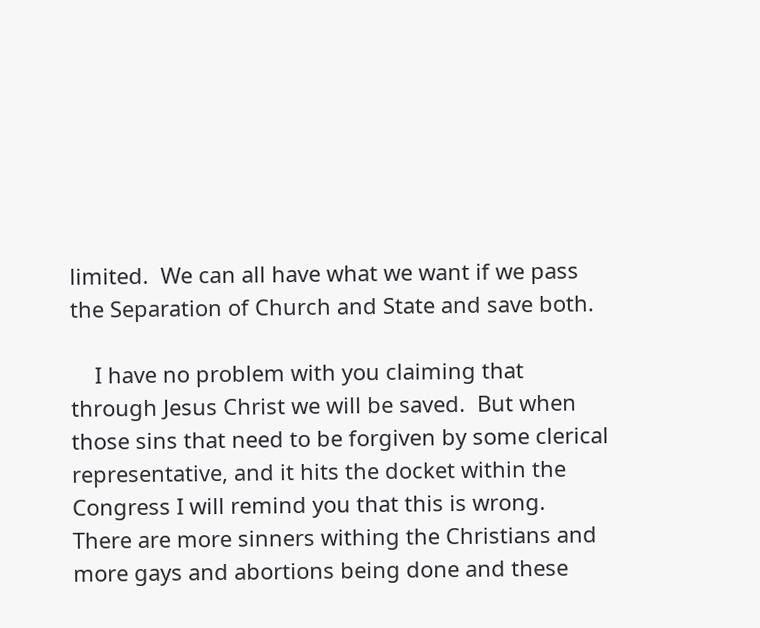limited.  We can all have what we want if we pass the Separation of Church and State and save both.

    I have no problem with you claiming that through Jesus Christ we will be saved.  But when those sins that need to be forgiven by some clerical representative, and it hits the docket within the Congress I will remind you that this is wrong.  There are more sinners withing the Christians and more gays and abortions being done and these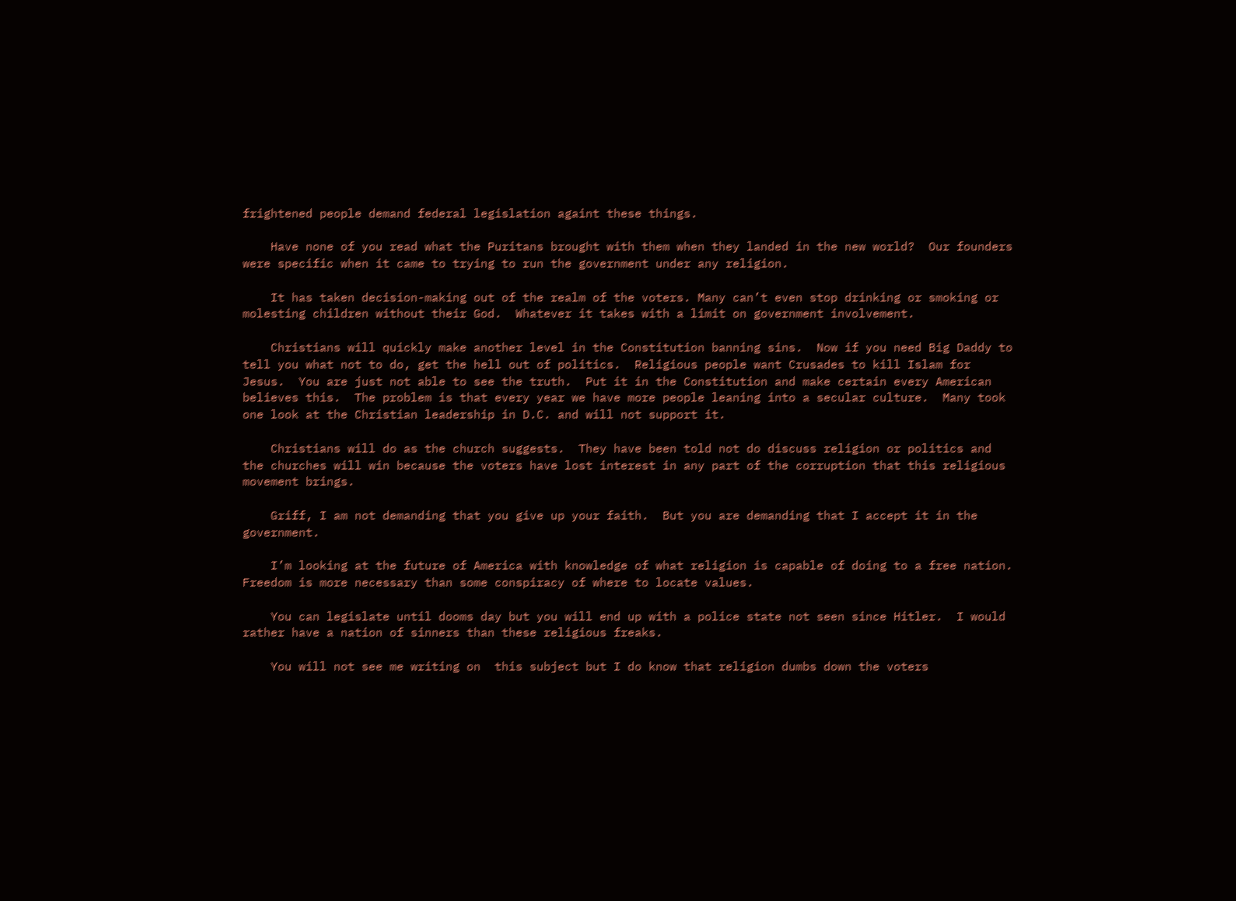frightened people demand federal legislation againt these things.

    Have none of you read what the Puritans brought with them when they landed in the new world?  Our founders were specific when it came to trying to run the government under any religion.

    It has taken decision-making out of the realm of the voters. Many can’t even stop drinking or smoking or molesting children without their God.  Whatever it takes with a limit on government involvement.

    Christians will quickly make another level in the Constitution banning sins.  Now if you need Big Daddy to tell you what not to do, get the hell out of politics.  Religious people want Crusades to kill Islam for Jesus.  You are just not able to see the truth.  Put it in the Constitution and make certain every American believes this.  The problem is that every year we have more people leaning into a secular culture.  Many took one look at the Christian leadership in D.C. and will not support it.

    Christians will do as the church suggests.  They have been told not do discuss religion or politics and the churches will win because the voters have lost interest in any part of the corruption that this religious movement brings.

    Griff, I am not demanding that you give up your faith.  But you are demanding that I accept it in the government.

    I’m looking at the future of America with knowledge of what religion is capable of doing to a free nation.  Freedom is more necessary than some conspiracy of where to locate values.

    You can legislate until dooms day but you will end up with a police state not seen since Hitler.  I would rather have a nation of sinners than these religious freaks.

    You will not see me writing on  this subject but I do know that religion dumbs down the voters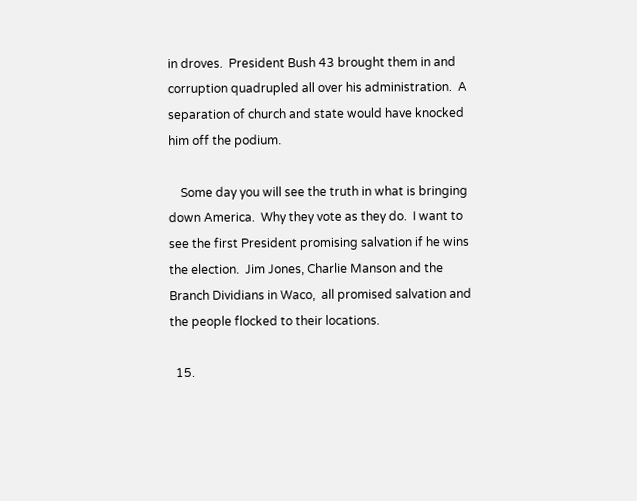in droves.  President Bush 43 brought them in and corruption quadrupled all over his administration.  A separation of church and state would have knocked him off the podium.

    Some day you will see the truth in what is bringing down America.  Why they vote as they do.  I want to see the first President promising salvation if he wins the election.  Jim Jones, Charlie Manson and the Branch Dividians in Waco,  all promised salvation and the people flocked to their locations.

  15.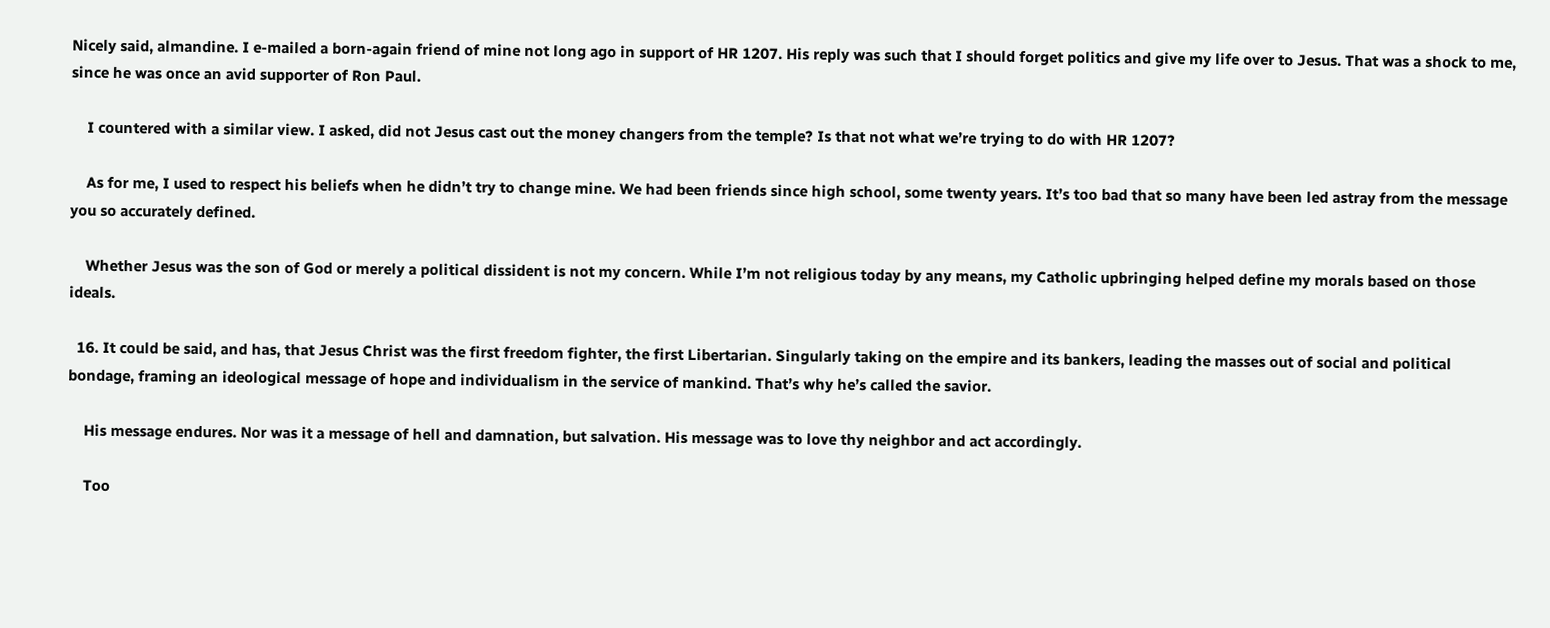Nicely said, almandine. I e-mailed a born-again friend of mine not long ago in support of HR 1207. His reply was such that I should forget politics and give my life over to Jesus. That was a shock to me, since he was once an avid supporter of Ron Paul.

    I countered with a similar view. I asked, did not Jesus cast out the money changers from the temple? Is that not what we’re trying to do with HR 1207?

    As for me, I used to respect his beliefs when he didn’t try to change mine. We had been friends since high school, some twenty years. It’s too bad that so many have been led astray from the message you so accurately defined.

    Whether Jesus was the son of God or merely a political dissident is not my concern. While I’m not religious today by any means, my Catholic upbringing helped define my morals based on those ideals.

  16. It could be said, and has, that Jesus Christ was the first freedom fighter, the first Libertarian. Singularly taking on the empire and its bankers, leading the masses out of social and political bondage, framing an ideological message of hope and individualism in the service of mankind. That’s why he’s called the savior.

    His message endures. Nor was it a message of hell and damnation, but salvation. His message was to love thy neighbor and act accordingly.

    Too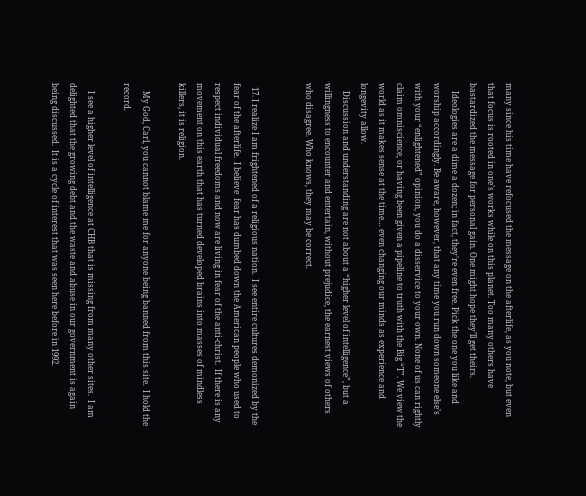many since his time have refocused the message on the afterlife, as you note, but even that focus is rooted in one’s works while on this planet. Too many others have bastardized the message for personal gain. One might hope they’ll get theirs.
    Ideologies are a dime a dozen; in fact, they’re even free. Pick the one you like and worship accordingly. Be aware, however, that any time you run down someone else’s with your “enlightened” opinion, you do a disservice to your own. None of us can rightly claim omniscience, or having been given a pipeline to truth with the Big “T”. We view the world as it makes sense at the time… even changing our minds as experience and longevity allow.
    Discussion and understanding are not about a “higher level of intelligence”, but a willingness to encounter and entertain, without prejudice, the earnest views of others who disagree. Who knows, they may be correct.


  17. I realize I am frightened of a religious nation.  I see entire cultures demonized by the fear of the afterlife.  I believe  fear has dumbed down the American people who used to respect individual freedoms and now are living in fear of the anti-christ.  If there is any movement on this earth that has turned developed brains into masses of mindless killers, it is religion.

    My God, Carl, you cannot blame me for anyone being banned from this site.  I hold the record.

    I see a higher level of intelligence at CHB that is missing from many other sites.  I am delighted that the growing debt and the waste and abuse in our government is again being discussed.  It is a cycle of interest that was seen here before in 1992.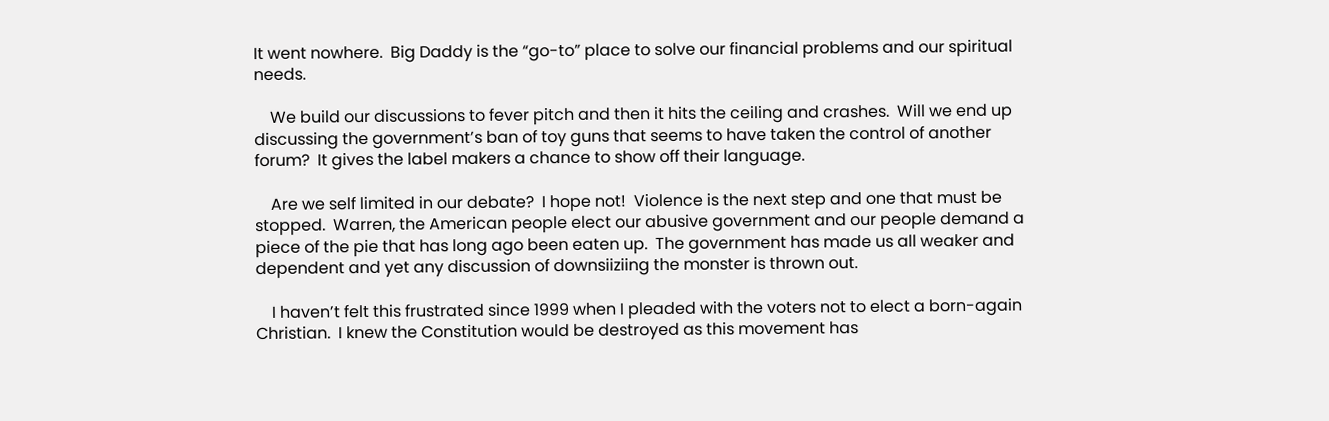It went nowhere.  Big Daddy is the “go-to” place to solve our financial problems and our spiritual needs.

    We build our discussions to fever pitch and then it hits the ceiling and crashes.  Will we end up discussing the government’s ban of toy guns that seems to have taken the control of another forum?  It gives the label makers a chance to show off their language.

    Are we self limited in our debate?  I hope not!  Violence is the next step and one that must be stopped.  Warren, the American people elect our abusive government and our people demand a piece of the pie that has long ago been eaten up.  The government has made us all weaker and dependent and yet any discussion of downsiiziing the monster is thrown out.

    I haven’t felt this frustrated since 1999 when I pleaded with the voters not to elect a born-again Christian.  I knew the Constitution would be destroyed as this movement has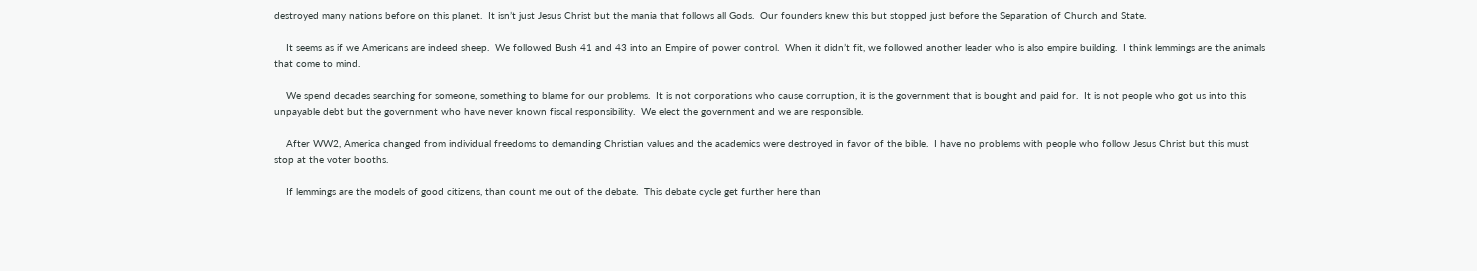destroyed many nations before on this planet.  It isn’t just Jesus Christ but the mania that follows all Gods.  Our founders knew this but stopped just before the Separation of Church and State.

    It seems as if we Americans are indeed sheep.  We followed Bush 41 and 43 into an Empire of power control.  When it didn’t fit, we followed another leader who is also empire building.  I think lemmings are the animals that come to mind.

    We spend decades searching for someone, something to blame for our problems.  It is not corporations who cause corruption, it is the government that is bought and paid for.  It is not people who got us into this unpayable debt but the government who have never known fiscal responsibility.  We elect the government and we are responsible.

    After WW2, America changed from individual freedoms to demanding Christian values and the academics were destroyed in favor of the bible.  I have no problems with people who follow Jesus Christ but this must stop at the voter booths.

    If lemmings are the models of good citizens, than count me out of the debate.  This debate cycle get further here than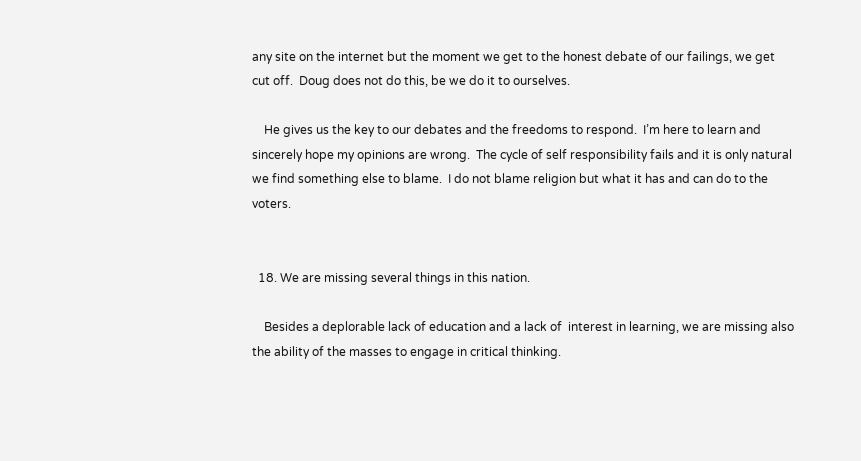any site on the internet but the moment we get to the honest debate of our failings, we get cut off.  Doug does not do this, be we do it to ourselves.

    He gives us the key to our debates and the freedoms to respond.  I’m here to learn and sincerely hope my opinions are wrong.  The cycle of self responsibility fails and it is only natural we find something else to blame.  I do not blame religion but what it has and can do to the voters.


  18. We are missing several things in this nation.

    Besides a deplorable lack of education and a lack of  interest in learning, we are missing also the ability of the masses to engage in critical thinking.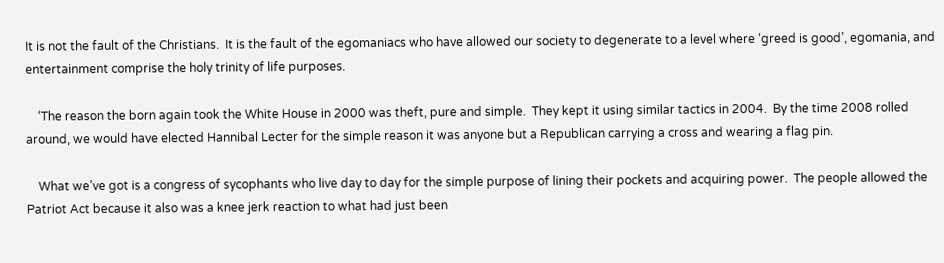It is not the fault of the Christians.  It is the fault of the egomaniacs who have allowed our society to degenerate to a level where ‘greed is good’, egomania, and entertainment comprise the holy trinity of life purposes.

    ‘The reason the born again took the White House in 2000 was theft, pure and simple.  They kept it using similar tactics in 2004.  By the time 2008 rolled around, we would have elected Hannibal Lecter for the simple reason it was anyone but a Republican carrying a cross and wearing a flag pin.

    What we’ve got is a congress of sycophants who live day to day for the simple purpose of lining their pockets and acquiring power.  The people allowed the Patriot Act because it also was a knee jerk reaction to what had just been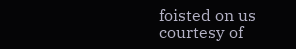foisted on us courtesy of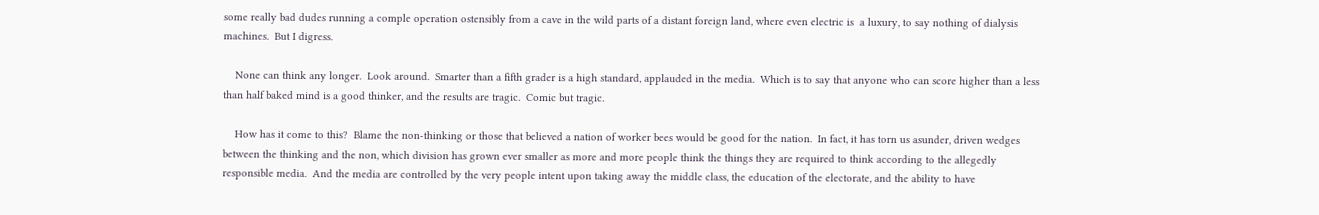some really bad dudes running a comple operation ostensibly from a cave in the wild parts of a distant foreign land, where even electric is  a luxury, to say nothing of dialysis machines.  But I digress.

    None can think any longer.  Look around.  Smarter than a fifth grader is a high standard, applauded in the media.  Which is to say that anyone who can score higher than a less than half baked mind is a good thinker, and the results are tragic.  Comic but tragic.

    How has it come to this?  Blame the non-thinking or those that believed a nation of worker bees would be good for the nation.  In fact, it has torn us asunder, driven wedges between the thinking and the non, which division has grown ever smaller as more and more people think the things they are required to think according to the allegedly responsible media.  And the media are controlled by the very people intent upon taking away the middle class, the education of the electorate, and the ability to have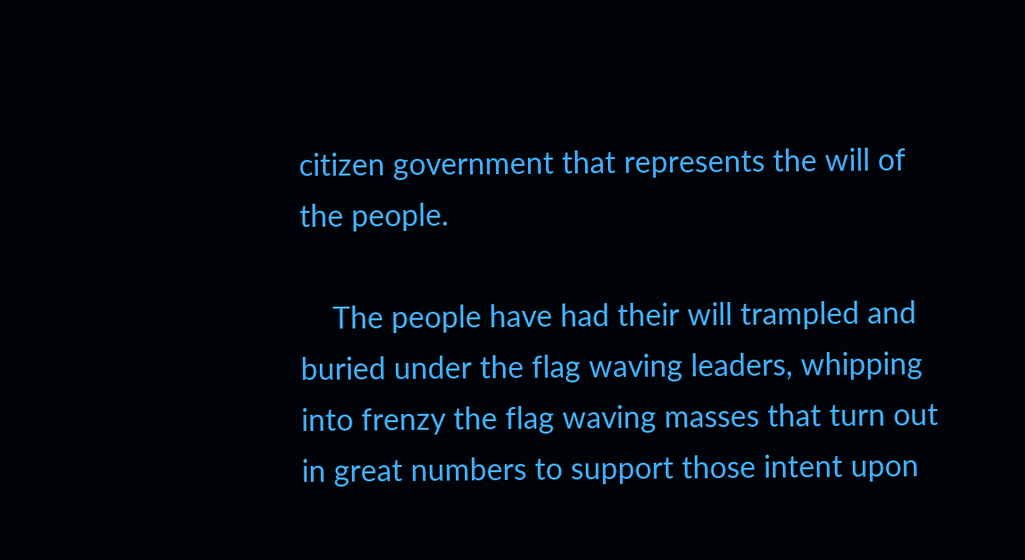citizen government that represents the will of the people.

    The people have had their will trampled and buried under the flag waving leaders, whipping into frenzy the flag waving masses that turn out in great numbers to support those intent upon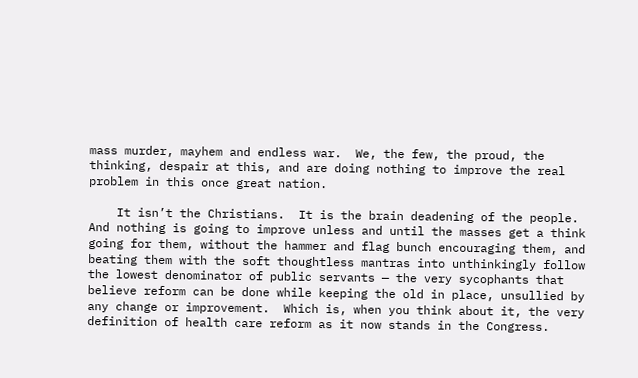mass murder, mayhem and endless war.  We, the few, the proud, the thinking, despair at this, and are doing nothing to improve the real problem in this once great nation.

    It isn’t the Christians.  It is the brain deadening of the people.  And nothing is going to improve unless and until the masses get a think going for them, without the hammer and flag bunch encouraging them, and beating them with the soft thoughtless mantras into unthinkingly follow the lowest denominator of public servants — the very sycophants that believe reform can be done while keeping the old in place, unsullied by any change or improvement.  Which is, when you think about it, the very definition of health care reform as it now stands in the Congress.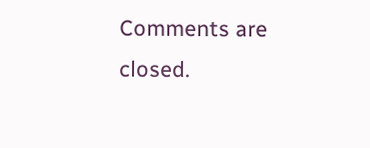Comments are closed.